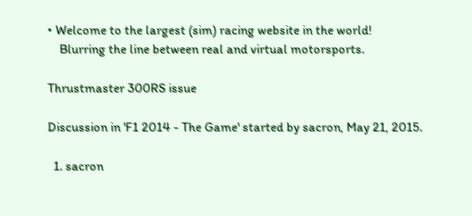• Welcome to the largest (sim) racing website in the world!
    Blurring the line between real and virtual motorsports.

Thrustmaster 300RS issue

Discussion in 'F1 2014 - The Game' started by sacron, May 21, 2015.

  1. sacron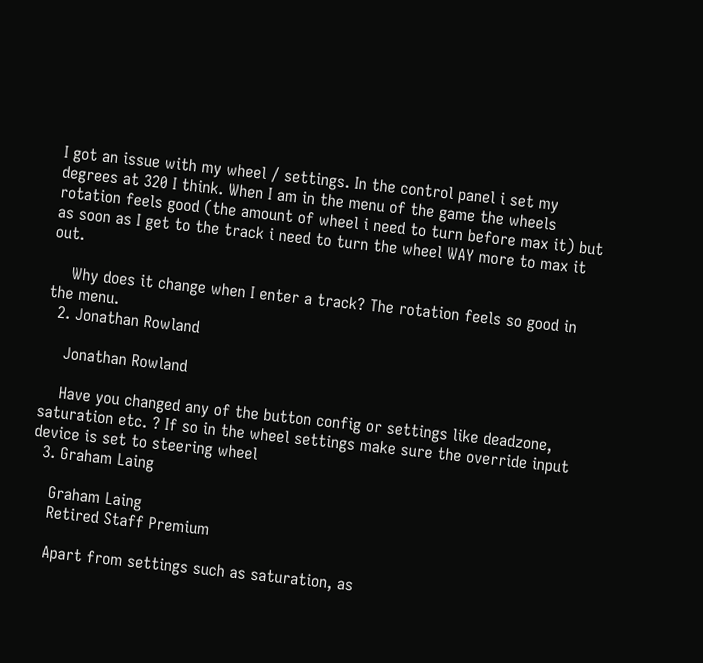I got an issue with my wheel / settings. In the control panel i set my degrees at 320 I think. When I am in the menu of the game the wheels rotation feels good (the amount of wheel i need to turn before max it) but as soon as I get to the track i need to turn the wheel WAY more to max it out.

    Why does it change when I enter a track? The rotation feels so good in the menu.
  2. Jonathan Rowland

    Jonathan Rowland

    Have you changed any of the button config or settings like deadzone, saturation etc. ? If so in the wheel settings make sure the override input device is set to steering wheel
  3. Graham Laing

    Graham Laing
    Retired Staff Premium

    Apart from settings such as saturation, as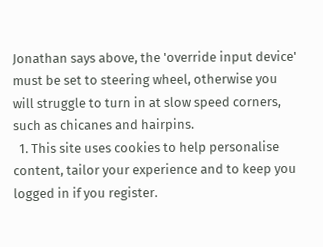Jonathan says above, the 'override input device' must be set to steering wheel, otherwise you will struggle to turn in at slow speed corners, such as chicanes and hairpins.
  1. This site uses cookies to help personalise content, tailor your experience and to keep you logged in if you register.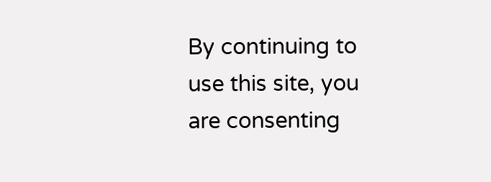By continuing to use this site, you are consenting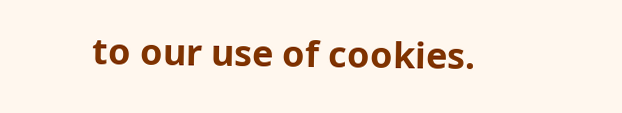to our use of cookies.